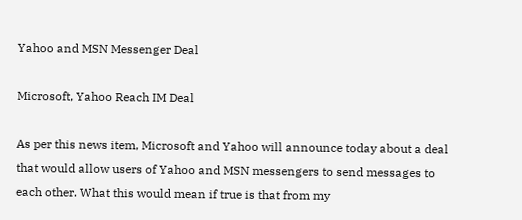Yahoo and MSN Messenger Deal

Microsoft, Yahoo Reach IM Deal

As per this news item, Microsoft and Yahoo will announce today about a deal that would allow users of Yahoo and MSN messengers to send messages to each other. What this would mean if true is that from my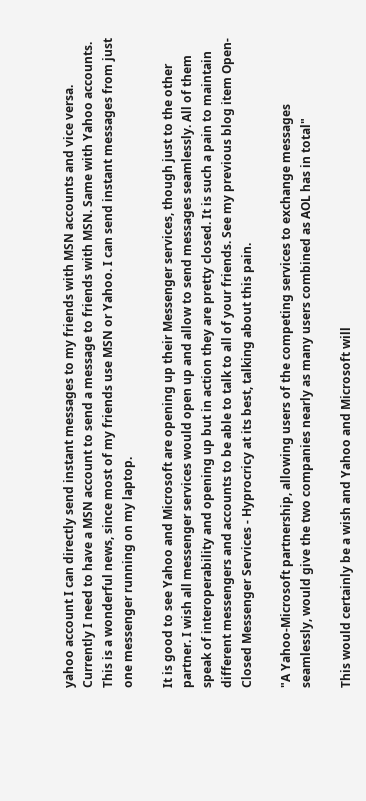yahoo account I can directly send instant messages to my friends with MSN accounts and vice versa. Currently I need to have a MSN account to send a message to friends with MSN. Same with Yahoo accounts. This is a wonderful news, since most of my friends use MSN or Yahoo. I can send instant messages from just one messenger running on my laptop.

It is good to see Yahoo and Microsoft are opening up their Messenger services, though just to the other partner. I wish all messenger services would open up and allow to send messages seamlessly. All of them speak of interoperability and opening up but in action they are pretty closed. It is such a pain to maintain different messengers and accounts to be able to talk to all of your friends. See my previous blog item Open-Closed Messenger Services - Hyprocricy at its best, talking about this pain.

"A Yahoo-Microsoft partnership, allowing users of the competing services to exchange messages seamlessly, would give the two companies nearly as many users combined as AOL has in total"

This would certainly be a wish and Yahoo and Microsoft will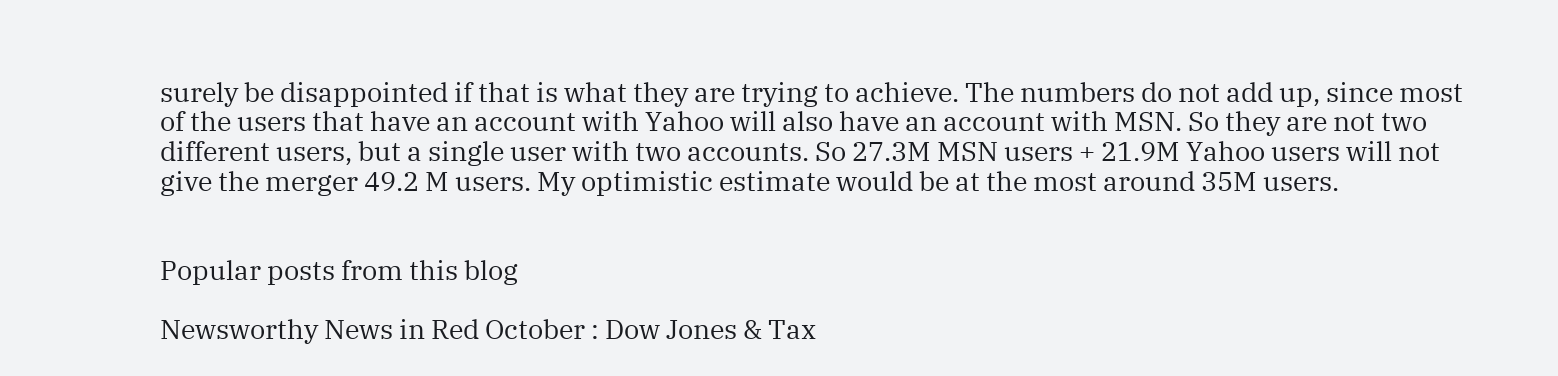surely be disappointed if that is what they are trying to achieve. The numbers do not add up, since most of the users that have an account with Yahoo will also have an account with MSN. So they are not two different users, but a single user with two accounts. So 27.3M MSN users + 21.9M Yahoo users will not give the merger 49.2 M users. My optimistic estimate would be at the most around 35M users.


Popular posts from this blog

Newsworthy News in Red October : Dow Jones & Tax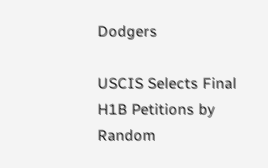Dodgers

USCIS Selects Final H1B Petitions by Random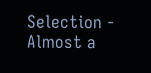Selection - Almost a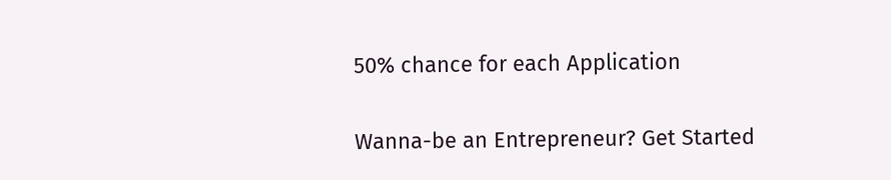50% chance for each Application

Wanna-be an Entrepreneur? Get Started